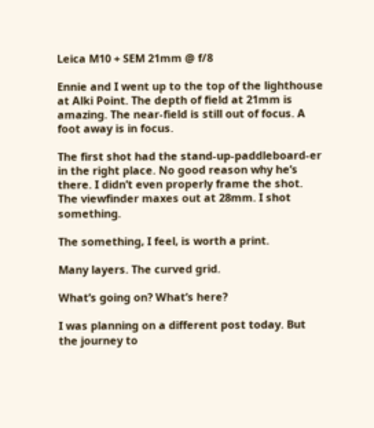Leica M10 + SEM 21mm @ f/8

Ennie and I went up to the top of the lighthouse at Alki Point. The depth of field at 21mm is amazing. The near-field is still out of focus. A foot away is in focus.

The first shot had the stand-up-paddleboard-er in the right place. No good reason why he’s there. I didn’t even properly frame the shot. The viewfinder maxes out at 28mm. I shot something.

The something, I feel, is worth a print.

Many layers. The curved grid.

What’s going on? What’s here?

I was planning on a different post today. But the journey to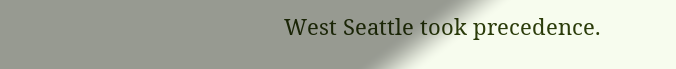West Seattle took precedence.